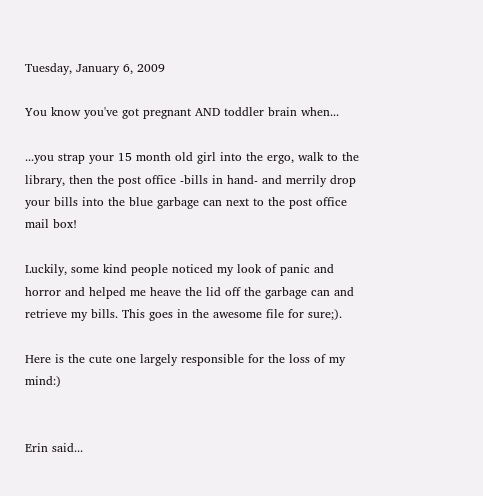Tuesday, January 6, 2009

You know you've got pregnant AND toddler brain when...

...you strap your 15 month old girl into the ergo, walk to the library, then the post office -bills in hand- and merrily drop your bills into the blue garbage can next to the post office mail box!

Luckily, some kind people noticed my look of panic and horror and helped me heave the lid off the garbage can and retrieve my bills. This goes in the awesome file for sure;).

Here is the cute one largely responsible for the loss of my mind:)


Erin said...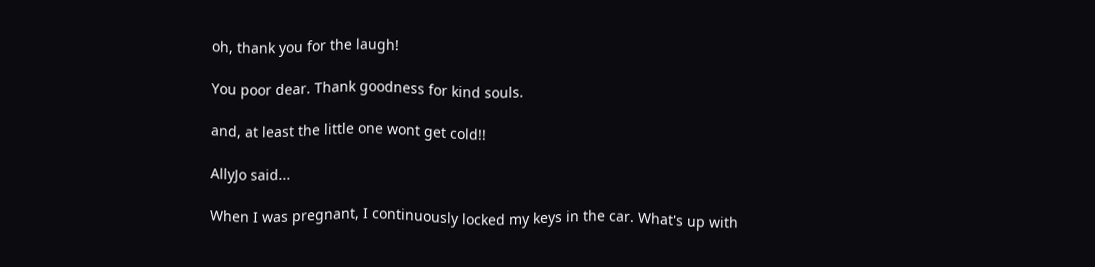oh, thank you for the laugh!

You poor dear. Thank goodness for kind souls.

and, at least the little one wont get cold!!

AllyJo said...

When I was pregnant, I continuously locked my keys in the car. What's up with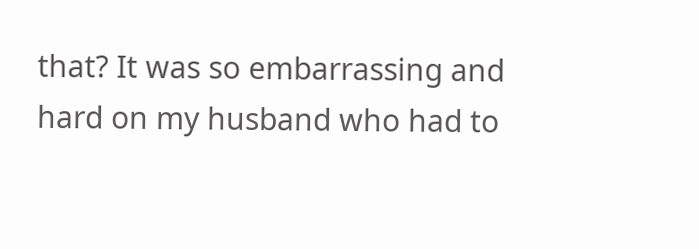that? It was so embarrassing and hard on my husband who had to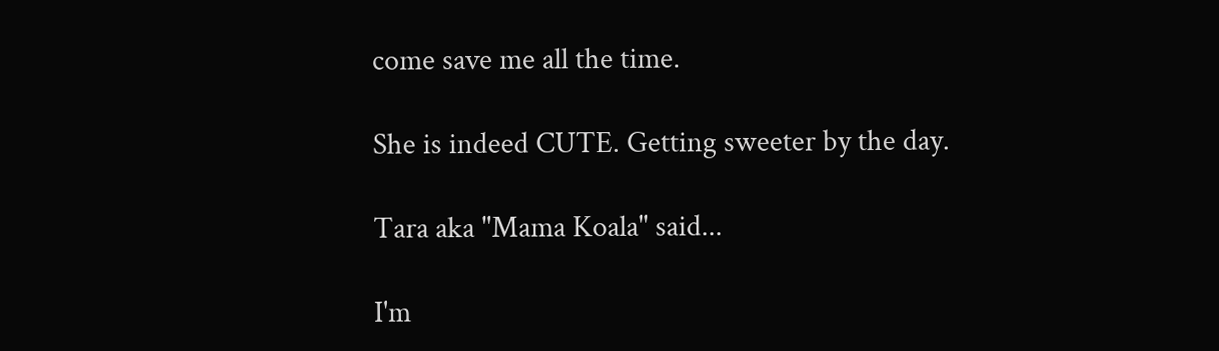come save me all the time.

She is indeed CUTE. Getting sweeter by the day.

Tara aka "Mama Koala" said...

I'm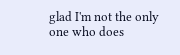glad I'm not the only one who does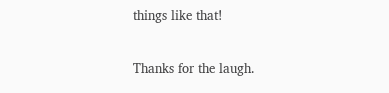things like that!

Thanks for the laugh.